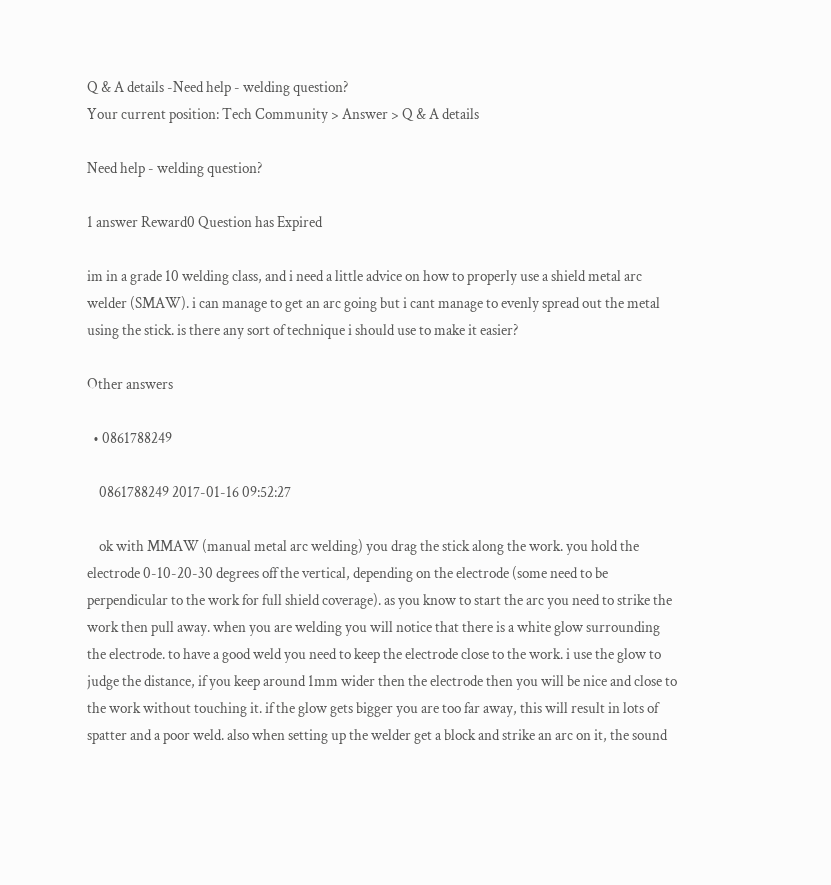Q & A details -Need help - welding question?
Your current position: Tech Community > Answer > Q & A details

Need help - welding question?

1 answer Reward0 Question has Expired

im in a grade 10 welding class, and i need a little advice on how to properly use a shield metal arc welder (SMAW). i can manage to get an arc going but i cant manage to evenly spread out the metal using the stick. is there any sort of technique i should use to make it easier?

Other answers

  • 0861788249

    0861788249 2017-01-16 09:52:27

    ok with MMAW (manual metal arc welding) you drag the stick along the work. you hold the electrode 0-10-20-30 degrees off the vertical, depending on the electrode (some need to be perpendicular to the work for full shield coverage). as you know to start the arc you need to strike the work then pull away. when you are welding you will notice that there is a white glow surrounding the electrode. to have a good weld you need to keep the electrode close to the work. i use the glow to judge the distance, if you keep around 1mm wider then the electrode then you will be nice and close to the work without touching it. if the glow gets bigger you are too far away, this will result in lots of spatter and a poor weld. also when setting up the welder get a block and strike an arc on it, the sound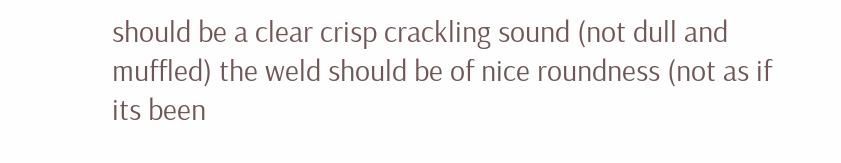should be a clear crisp crackling sound (not dull and muffled) the weld should be of nice roundness (not as if its been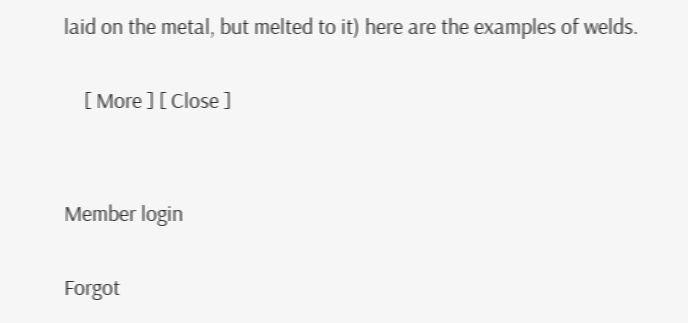laid on the metal, but melted to it) here are the examples of welds.

    [ More ] [ Close ]


Member login

Forgot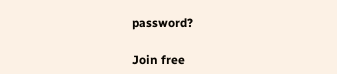password?

Join free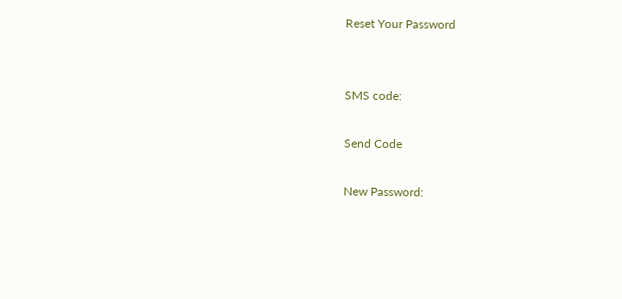Reset Your Password


SMS code:

Send Code

New Password: